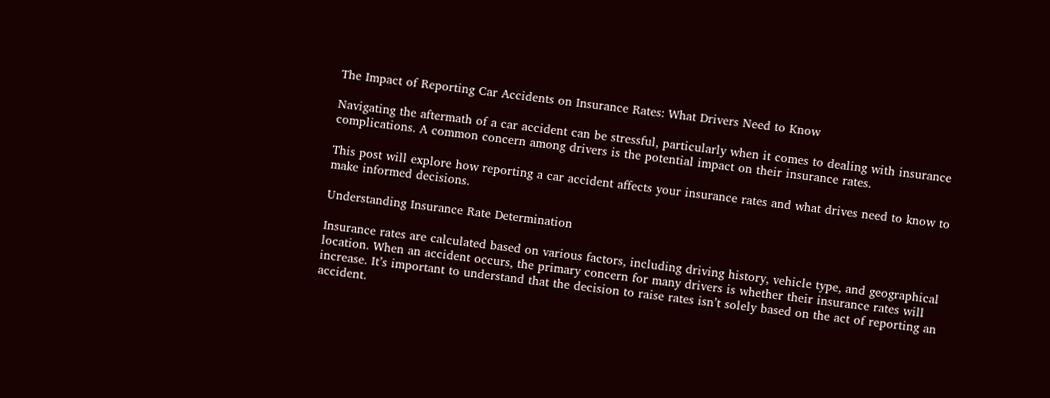The Impact of Reporting Car Accidents on Insurance Rates: What Drivers Need to Know

Navigating the aftermath of a car accident can be stressful, particularly when it comes to dealing with insurance complications. A common concern among drivers is the potential impact on their insurance rates.

This post will explore how reporting a car accident affects your insurance rates and what drives need to know to make informed decisions.

Understanding Insurance Rate Determination

Insurance rates are calculated based on various factors, including driving history, vehicle type, and geographical location. When an accident occurs, the primary concern for many drivers is whether their insurance rates will increase. It’s important to understand that the decision to raise rates isn’t solely based on the act of reporting an accident.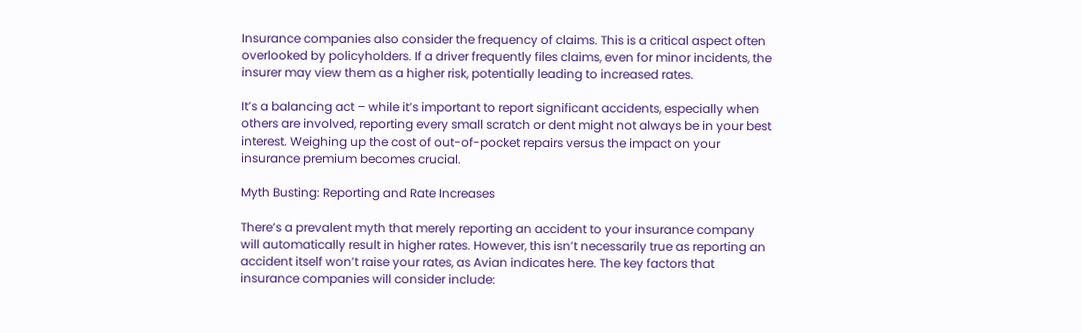Insurance companies also consider the frequency of claims. This is a critical aspect often overlooked by policyholders. If a driver frequently files claims, even for minor incidents, the insurer may view them as a higher risk, potentially leading to increased rates.

It’s a balancing act – while it’s important to report significant accidents, especially when others are involved, reporting every small scratch or dent might not always be in your best interest. Weighing up the cost of out-of-pocket repairs versus the impact on your insurance premium becomes crucial.

Myth Busting: Reporting and Rate Increases

There’s a prevalent myth that merely reporting an accident to your insurance company will automatically result in higher rates. However, this isn’t necessarily true as reporting an accident itself won’t raise your rates, as Avian indicates here. The key factors that insurance companies will consider include: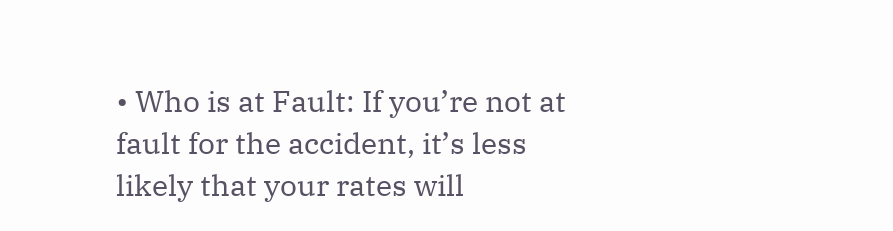• Who is at Fault: If you’re not at fault for the accident, it’s less likely that your rates will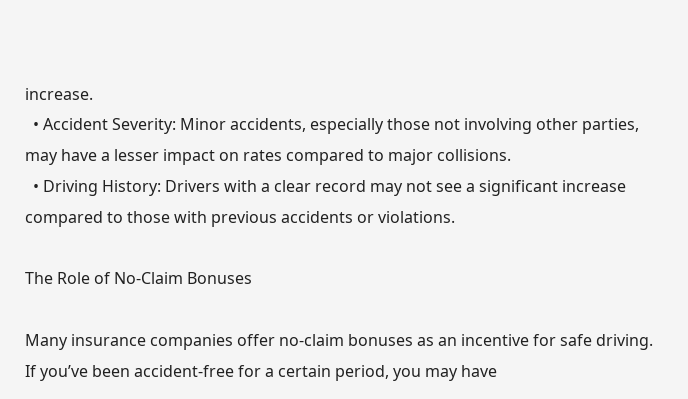increase.
  • Accident Severity: Minor accidents, especially those not involving other parties, may have a lesser impact on rates compared to major collisions.
  • Driving History: Drivers with a clear record may not see a significant increase compared to those with previous accidents or violations.

The Role of No-Claim Bonuses

Many insurance companies offer no-claim bonuses as an incentive for safe driving. If you’ve been accident-free for a certain period, you may have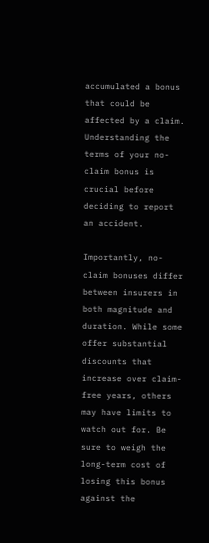accumulated a bonus that could be affected by a claim. Understanding the terms of your no-claim bonus is crucial before deciding to report an accident.

Importantly, no-claim bonuses differ between insurers in both magnitude and duration. While some offer substantial discounts that increase over claim-free years, others may have limits to watch out for. Be sure to weigh the long-term cost of losing this bonus against the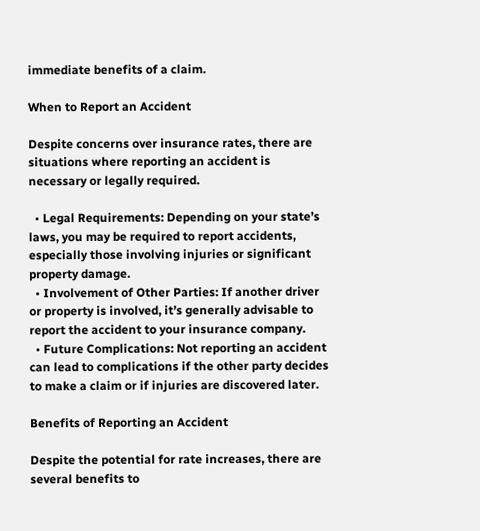immediate benefits of a claim.

When to Report an Accident

Despite concerns over insurance rates, there are situations where reporting an accident is necessary or legally required.

  • Legal Requirements: Depending on your state’s laws, you may be required to report accidents, especially those involving injuries or significant property damage.
  • Involvement of Other Parties: If another driver or property is involved, it’s generally advisable to report the accident to your insurance company.
  • Future Complications: Not reporting an accident can lead to complications if the other party decides to make a claim or if injuries are discovered later.

Benefits of Reporting an Accident

Despite the potential for rate increases, there are several benefits to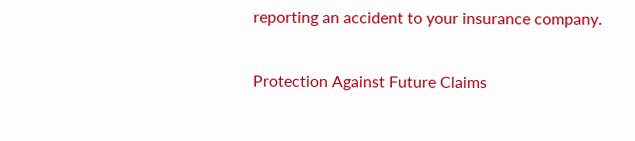reporting an accident to your insurance company.

Protection Against Future Claims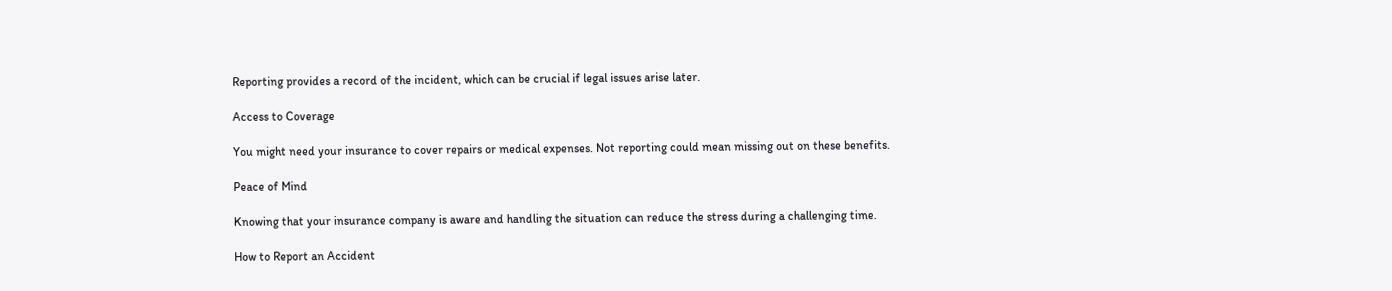Reporting provides a record of the incident, which can be crucial if legal issues arise later.

Access to Coverage

You might need your insurance to cover repairs or medical expenses. Not reporting could mean missing out on these benefits.

Peace of Mind

Knowing that your insurance company is aware and handling the situation can reduce the stress during a challenging time.

How to Report an Accident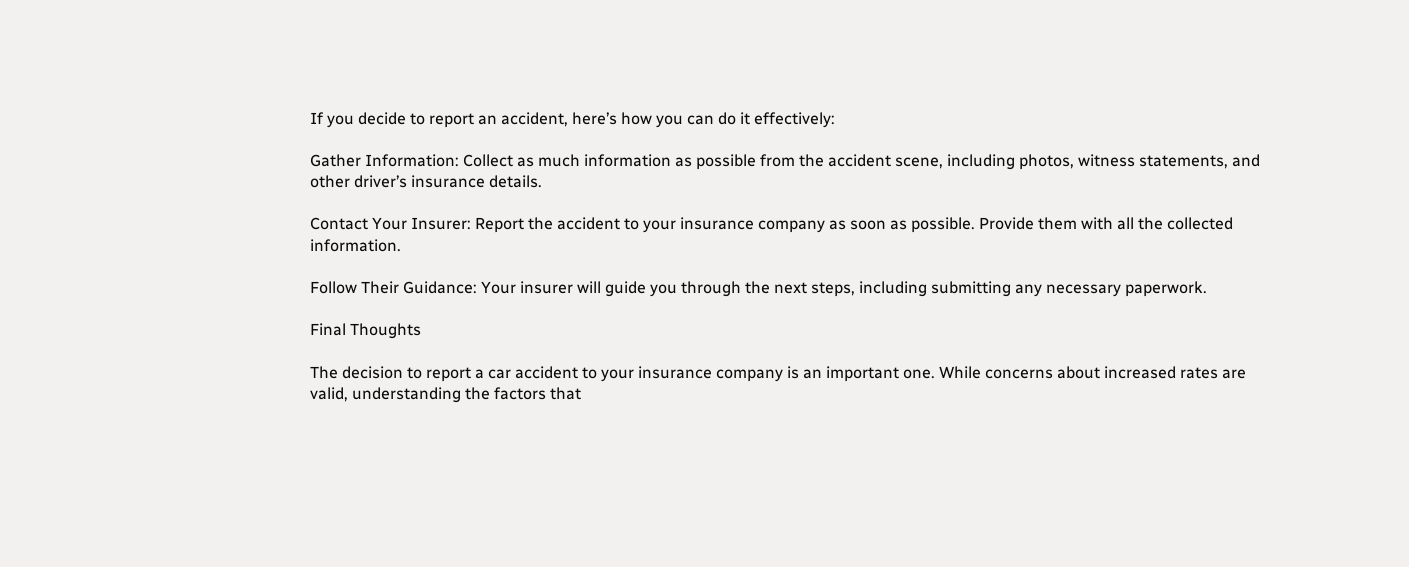If you decide to report an accident, here’s how you can do it effectively:

Gather Information: Collect as much information as possible from the accident scene, including photos, witness statements, and other driver’s insurance details.

Contact Your Insurer: Report the accident to your insurance company as soon as possible. Provide them with all the collected information.

Follow Their Guidance: Your insurer will guide you through the next steps, including submitting any necessary paperwork.

Final Thoughts

The decision to report a car accident to your insurance company is an important one. While concerns about increased rates are valid, understanding the factors that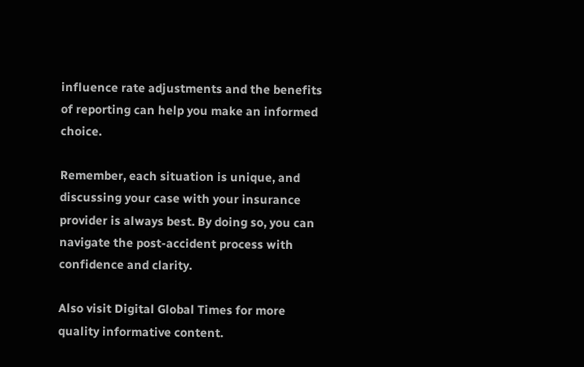influence rate adjustments and the benefits of reporting can help you make an informed choice.

Remember, each situation is unique, and discussing your case with your insurance provider is always best. By doing so, you can navigate the post-accident process with confidence and clarity.

Also visit Digital Global Times for more quality informative content.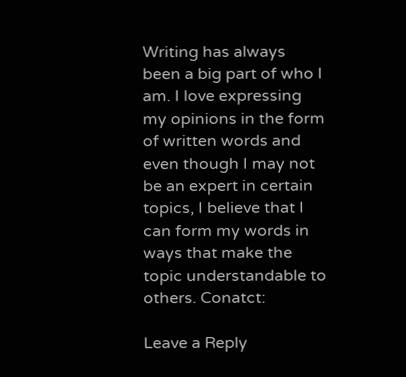Writing has always been a big part of who I am. I love expressing my opinions in the form of written words and even though I may not be an expert in certain topics, I believe that I can form my words in ways that make the topic understandable to others. Conatct:

Leave a Reply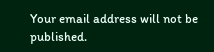Your email address will not be published.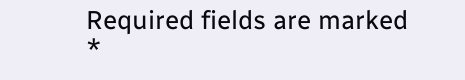Required fields are marked *